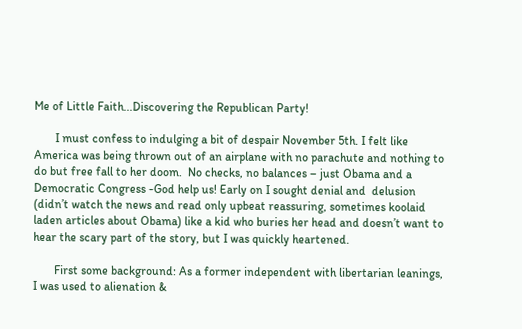Me of Little Faith...Discovering the Republican Party!

       I must confess to indulging a bit of despair November 5th. I felt like America was being thrown out of an airplane with no parachute and nothing to do but free fall to her doom.  No checks, no balances – just Obama and a Democratic Congress -God help us! Early on I sought denial and  delusion (didn’t watch the news and read only upbeat reassuring, sometimes koolaid laden articles about Obama) like a kid who buries her head and doesn’t want to hear the scary part of the story, but I was quickly heartened.

       First some background: As a former independent with libertarian leanings, I was used to alienation &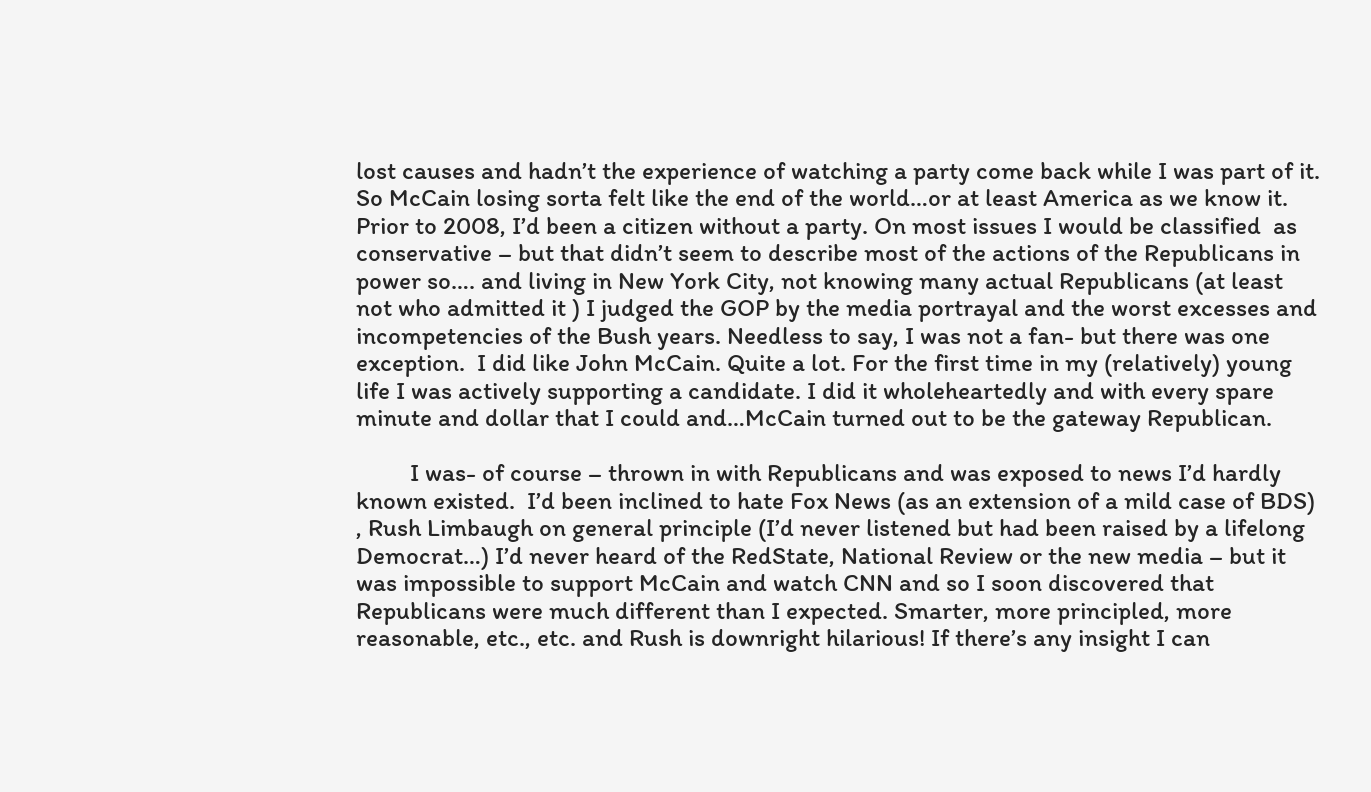lost causes and hadn’t the experience of watching a party come back while I was part of it.  So McCain losing sorta felt like the end of the world…or at least America as we know it.  Prior to 2008, I’d been a citizen without a party. On most issues I would be classified  as conservative – but that didn’t seem to describe most of the actions of the Republicans in power so…. and living in New York City, not knowing many actual Republicans (at least not who admitted it ) I judged the GOP by the media portrayal and the worst excesses and incompetencies of the Bush years. Needless to say, I was not a fan- but there was one exception.  I did like John McCain. Quite a lot. For the first time in my (relatively) young life I was actively supporting a candidate. I did it wholeheartedly and with every spare minute and dollar that I could and…McCain turned out to be the gateway Republican.

         I was- of course – thrown in with Republicans and was exposed to news I’d hardly known existed.  I’d been inclined to hate Fox News (as an extension of a mild case of BDS) , Rush Limbaugh on general principle (I’d never listened but had been raised by a lifelong Democrat…) I’d never heard of the RedState, National Review or the new media – but it was impossible to support McCain and watch CNN and so I soon discovered that Republicans were much different than I expected. Smarter, more principled, more reasonable, etc., etc. and Rush is downright hilarious! If there’s any insight I can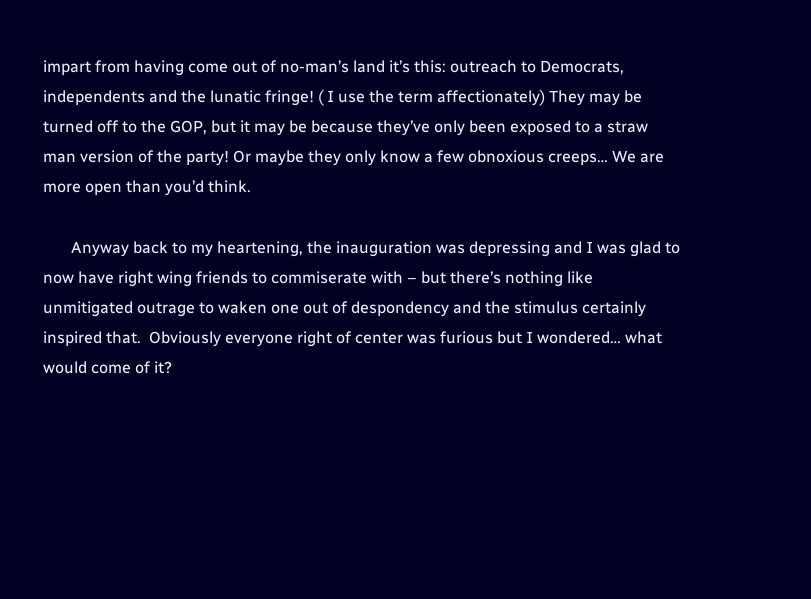impart from having come out of no-man’s land it’s this: outreach to Democrats, independents and the lunatic fringe! ( I use the term affectionately) They may be turned off to the GOP, but it may be because they’ve only been exposed to a straw man version of the party! Or maybe they only know a few obnoxious creeps… We are more open than you’d think.

       Anyway back to my heartening, the inauguration was depressing and I was glad to now have right wing friends to commiserate with – but there’s nothing like unmitigated outrage to waken one out of despondency and the stimulus certainly inspired that.  Obviously everyone right of center was furious but I wondered… what would come of it?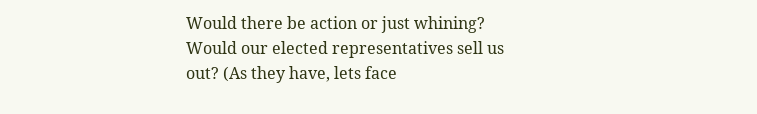Would there be action or just whining? Would our elected representatives sell us out? (As they have, lets face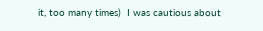it, too many times)  I was cautious about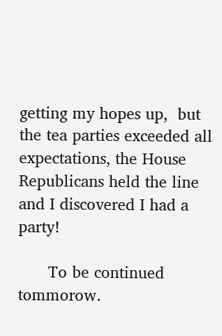getting my hopes up,  but the tea parties exceeded all expectations, the House Republicans held the line and I discovered I had a party!

      To be continued tommorow.